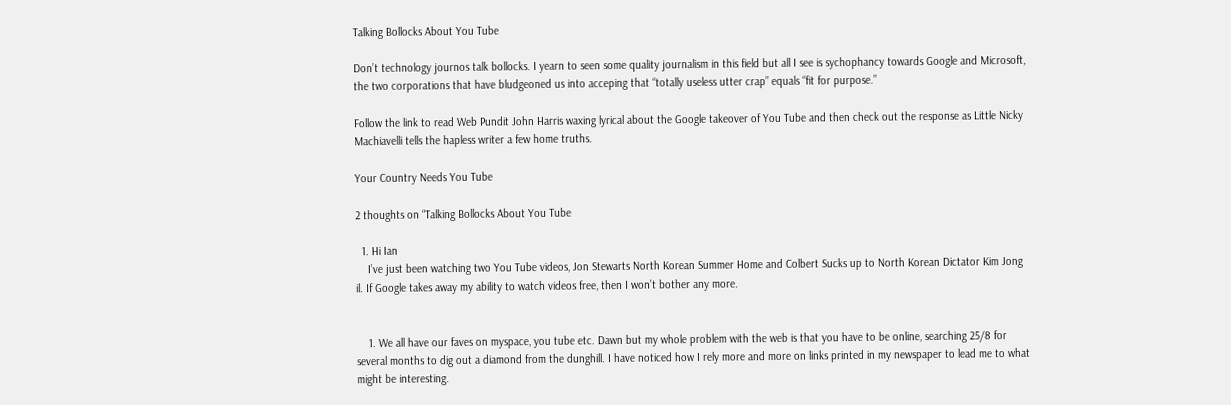Talking Bollocks About You Tube

Don’t technology journos talk bollocks. I yearn to seen some quality journalism in this field but all I see is sychophancy towards Google and Microsoft, the two corporations that have bludgeoned us into acceping that “totally useless utter crap” equals “fit for purpose.”

Follow the link to read Web Pundit John Harris waxing lyrical about the Google takeover of You Tube and then check out the response as Little Nicky Machiavelli tells the hapless writer a few home truths.

Your Country Needs You Tube

2 thoughts on “Talking Bollocks About You Tube

  1. Hi Ian
    I’ve just been watching two You Tube videos, Jon Stewarts North Korean Summer Home and Colbert Sucks up to North Korean Dictator Kim Jong il. If Google takes away my ability to watch videos free, then I won’t bother any more.


    1. We all have our faves on myspace, you tube etc. Dawn but my whole problem with the web is that you have to be online, searching 25/8 for several months to dig out a diamond from the dunghill. I have noticed how I rely more and more on links printed in my newspaper to lead me to what might be interesting.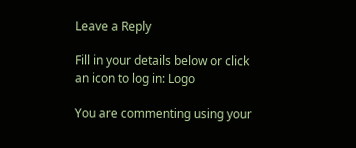Leave a Reply

Fill in your details below or click an icon to log in: Logo

You are commenting using your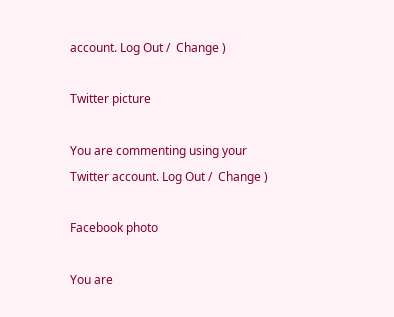account. Log Out /  Change )

Twitter picture

You are commenting using your Twitter account. Log Out /  Change )

Facebook photo

You are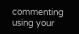commenting using your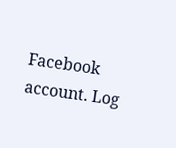Facebook account. Log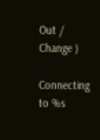Out /  Change )

Connecting to %s